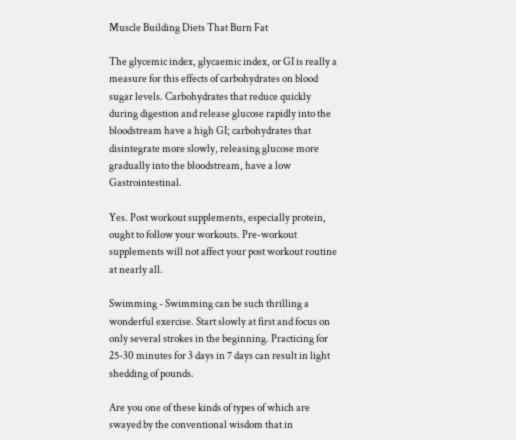Muscle Building Diets That Burn Fat

The glycemic index, glycaemic index, or GI is really a measure for this effects of carbohydrates on blood sugar levels. Carbohydrates that reduce quickly during digestion and release glucose rapidly into the bloodstream have a high GI; carbohydrates that disintegrate more slowly, releasing glucose more gradually into the bloodstream, have a low Gastrointestinal.

Yes. Post workout supplements, especially protein, ought to follow your workouts. Pre-workout supplements will not affect your post workout routine at nearly all.

Swimming - Swimming can be such thrilling a wonderful exercise. Start slowly at first and focus on only several strokes in the beginning. Practicing for 25-30 minutes for 3 days in 7 days can result in light shedding of pounds.

Are you one of these kinds of types of which are swayed by the conventional wisdom that in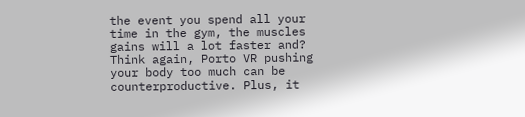the event you spend all your time in the gym, the muscles gains will a lot faster and? Think again, Porto VR pushing your body too much can be counterproductive. Plus, it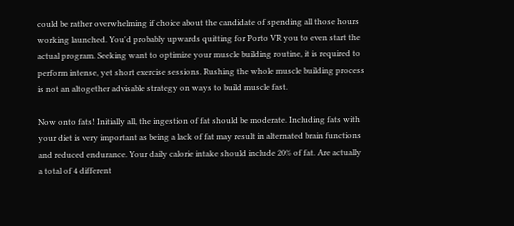could be rather overwhelming if choice about the candidate of spending all those hours working launched. You'd probably upwards quitting for Porto VR you to even start the actual program. Seeking want to optimize your muscle building routine, it is required to perform intense, yet short exercise sessions. Rushing the whole muscle building process is not an altogether advisable strategy on ways to build muscle fast.

Now onto fats! Initially all, the ingestion of fat should be moderate. Including fats with your diet is very important as being a lack of fat may result in alternated brain functions and reduced endurance. Your daily calorie intake should include 20% of fat. Are actually a total of 4 different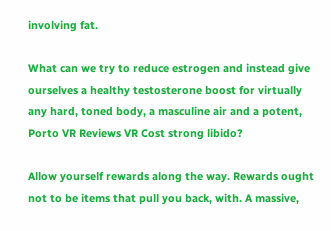involving fat.

What can we try to reduce estrogen and instead give ourselves a healthy testosterone boost for virtually any hard, toned body, a masculine air and a potent, Porto VR Reviews VR Cost strong libido?

Allow yourself rewards along the way. Rewards ought not to be items that pull you back, with. A massive,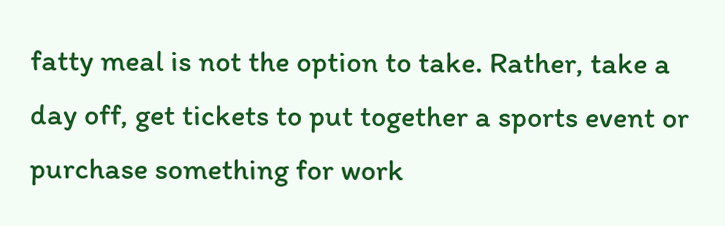fatty meal is not the option to take. Rather, take a day off, get tickets to put together a sports event or purchase something for work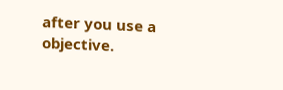after you use a objective.